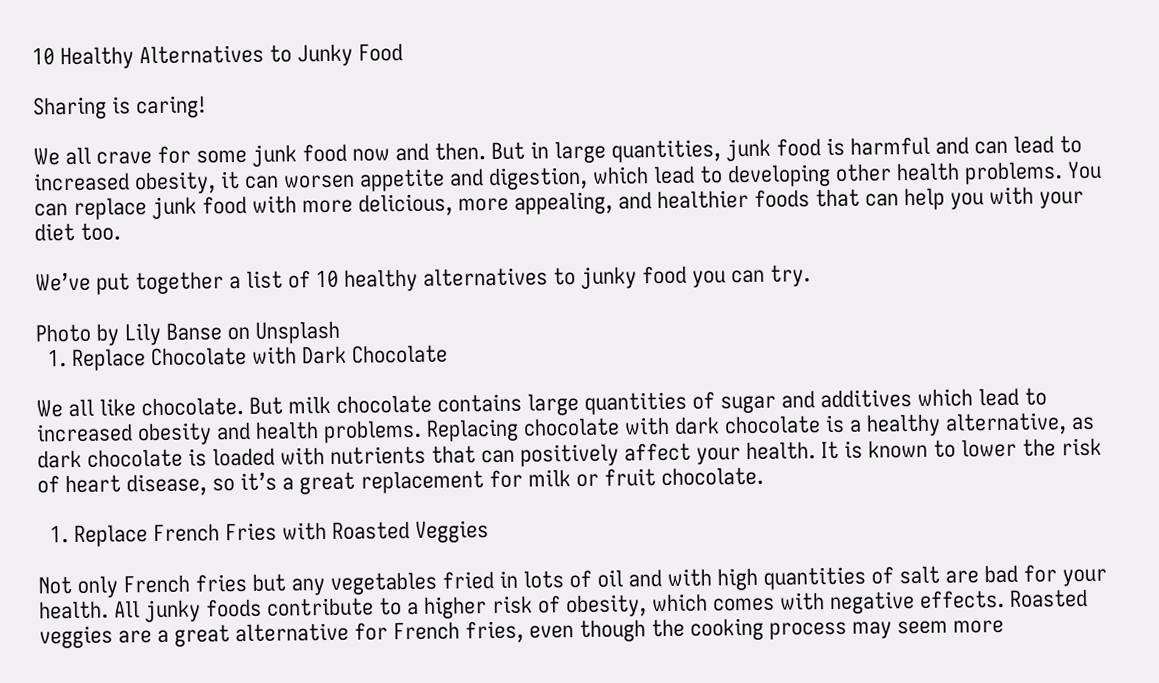10 Healthy Alternatives to Junky Food

Sharing is caring!

We all crave for some junk food now and then. But in large quantities, junk food is harmful and can lead to increased obesity, it can worsen appetite and digestion, which lead to developing other health problems. You can replace junk food with more delicious, more appealing, and healthier foods that can help you with your diet too.

We’ve put together a list of 10 healthy alternatives to junky food you can try.

Photo by Lily Banse on Unsplash
  1. Replace Chocolate with Dark Chocolate

We all like chocolate. But milk chocolate contains large quantities of sugar and additives which lead to increased obesity and health problems. Replacing chocolate with dark chocolate is a healthy alternative, as dark chocolate is loaded with nutrients that can positively affect your health. It is known to lower the risk of heart disease, so it’s a great replacement for milk or fruit chocolate.

  1. Replace French Fries with Roasted Veggies

Not only French fries but any vegetables fried in lots of oil and with high quantities of salt are bad for your health. All junky foods contribute to a higher risk of obesity, which comes with negative effects. Roasted veggies are a great alternative for French fries, even though the cooking process may seem more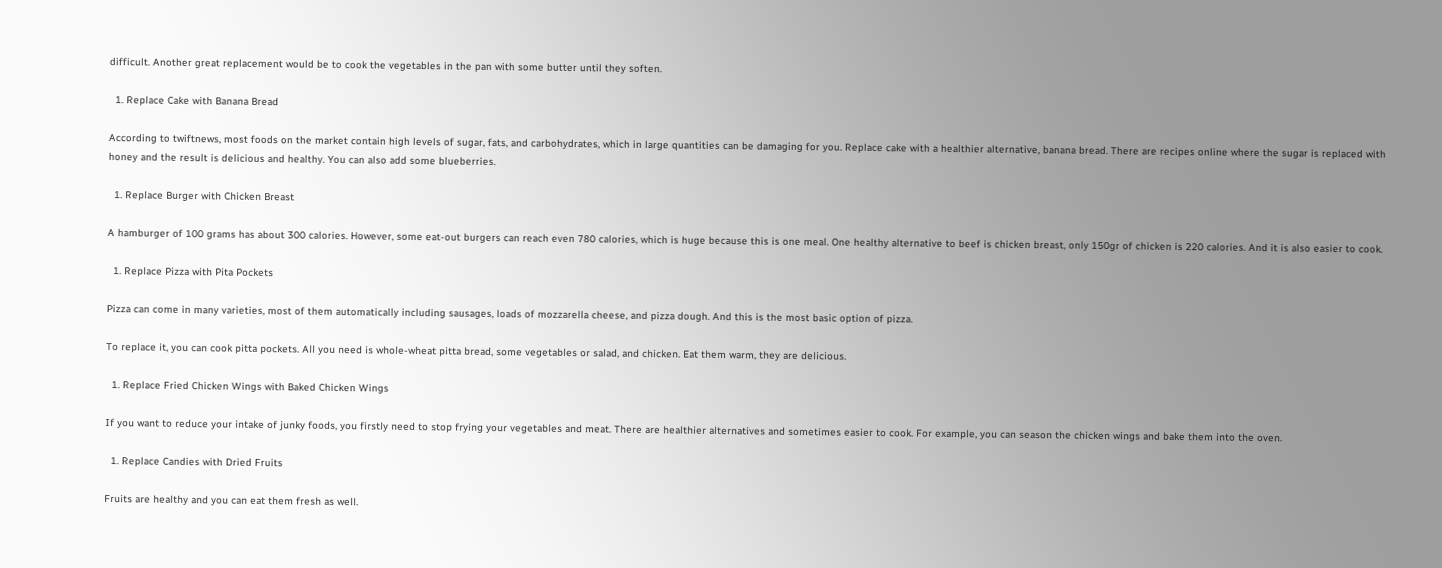difficult. Another great replacement would be to cook the vegetables in the pan with some butter until they soften.

  1. Replace Cake with Banana Bread

According to twiftnews, most foods on the market contain high levels of sugar, fats, and carbohydrates, which in large quantities can be damaging for you. Replace cake with a healthier alternative, banana bread. There are recipes online where the sugar is replaced with honey and the result is delicious and healthy. You can also add some blueberries.

  1. Replace Burger with Chicken Breast

A hamburger of 100 grams has about 300 calories. However, some eat-out burgers can reach even 780 calories, which is huge because this is one meal. One healthy alternative to beef is chicken breast, only 150gr of chicken is 220 calories. And it is also easier to cook.

  1. Replace Pizza with Pita Pockets

Pizza can come in many varieties, most of them automatically including sausages, loads of mozzarella cheese, and pizza dough. And this is the most basic option of pizza.

To replace it, you can cook pitta pockets. All you need is whole-wheat pitta bread, some vegetables or salad, and chicken. Eat them warm, they are delicious.

  1. Replace Fried Chicken Wings with Baked Chicken Wings

If you want to reduce your intake of junky foods, you firstly need to stop frying your vegetables and meat. There are healthier alternatives and sometimes easier to cook. For example, you can season the chicken wings and bake them into the oven.

  1. Replace Candies with Dried Fruits

Fruits are healthy and you can eat them fresh as well.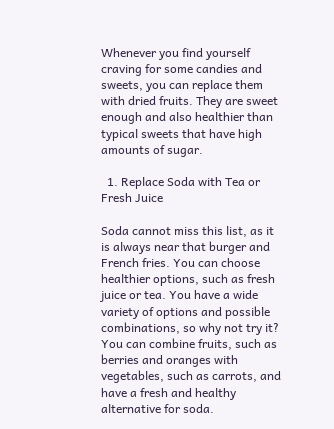Whenever you find yourself craving for some candies and sweets, you can replace them with dried fruits. They are sweet enough and also healthier than typical sweets that have high amounts of sugar.

  1. Replace Soda with Tea or Fresh Juice

Soda cannot miss this list, as it is always near that burger and French fries. You can choose healthier options, such as fresh juice or tea. You have a wide variety of options and possible combinations, so why not try it? You can combine fruits, such as berries and oranges with vegetables, such as carrots, and have a fresh and healthy alternative for soda.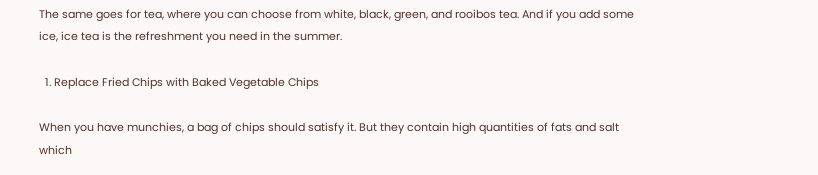The same goes for tea, where you can choose from white, black, green, and rooibos tea. And if you add some ice, ice tea is the refreshment you need in the summer.

  1. Replace Fried Chips with Baked Vegetable Chips

When you have munchies, a bag of chips should satisfy it. But they contain high quantities of fats and salt which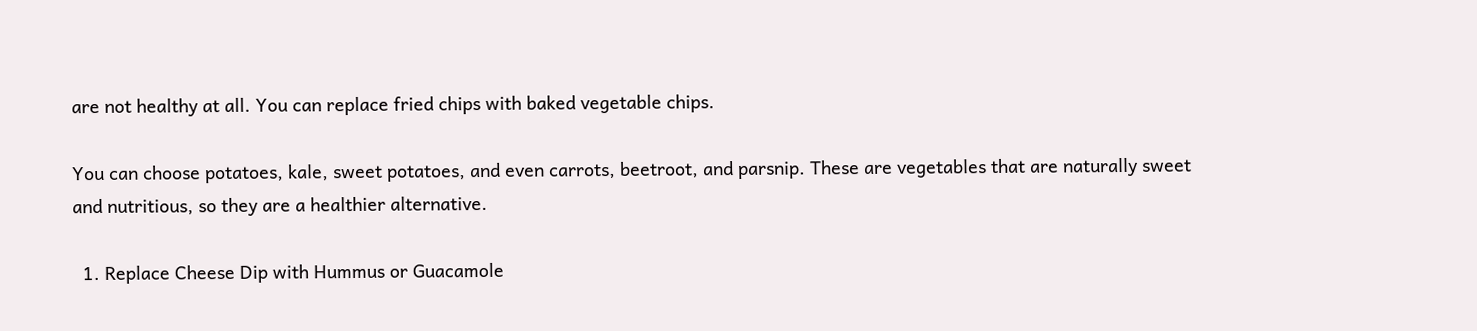are not healthy at all. You can replace fried chips with baked vegetable chips.

You can choose potatoes, kale, sweet potatoes, and even carrots, beetroot, and parsnip. These are vegetables that are naturally sweet and nutritious, so they are a healthier alternative.

  1. Replace Cheese Dip with Hummus or Guacamole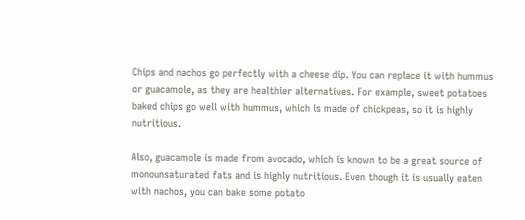Chips and nachos go perfectly with a cheese dip. You can replace it with hummus or guacamole, as they are healthier alternatives. For example, sweet potatoes baked chips go well with hummus, which is made of chickpeas, so it is highly nutritious.

Also, guacamole is made from avocado, which is known to be a great source of monounsaturated fats and is highly nutritious. Even though it is usually eaten with nachos, you can bake some potato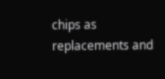chips as replacements and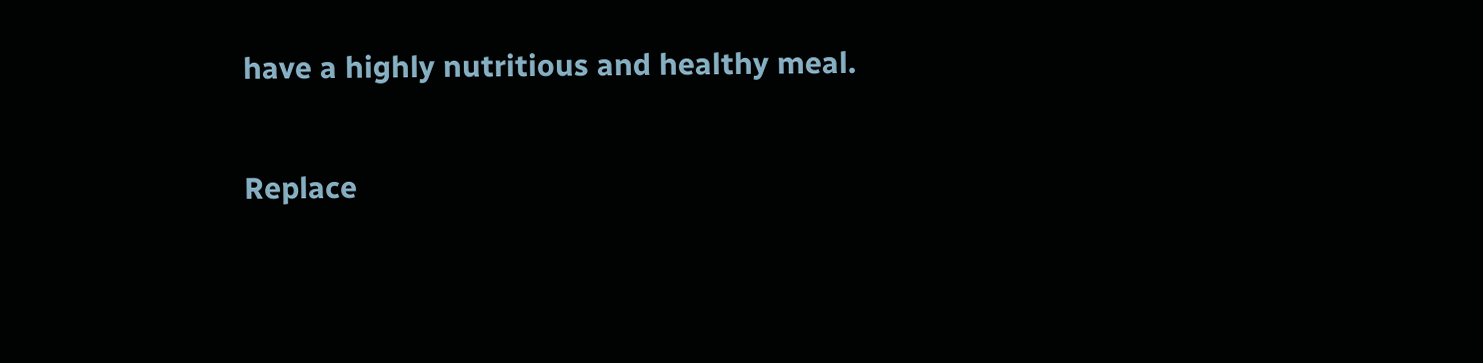have a highly nutritious and healthy meal.

Replace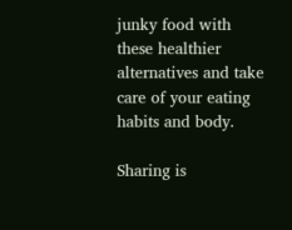junky food with these healthier alternatives and take care of your eating habits and body.

Sharing is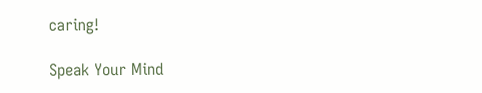caring!

Speak Your Mind